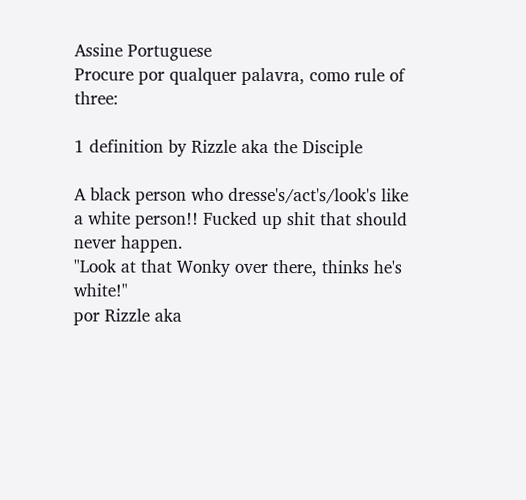Assine Portuguese
Procure por qualquer palavra, como rule of three:

1 definition by Rizzle aka the Disciple

A black person who dresse's/act's/look's like a white person!! Fucked up shit that should never happen.
"Look at that Wonky over there, thinks he's white!"
por Rizzle aka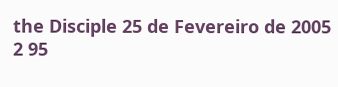the Disciple 25 de Fevereiro de 2005
2 95